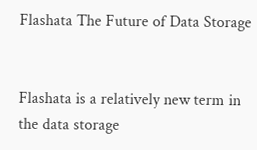Flashata The Future of Data Storage


Flashata is a relatively new term in the data storage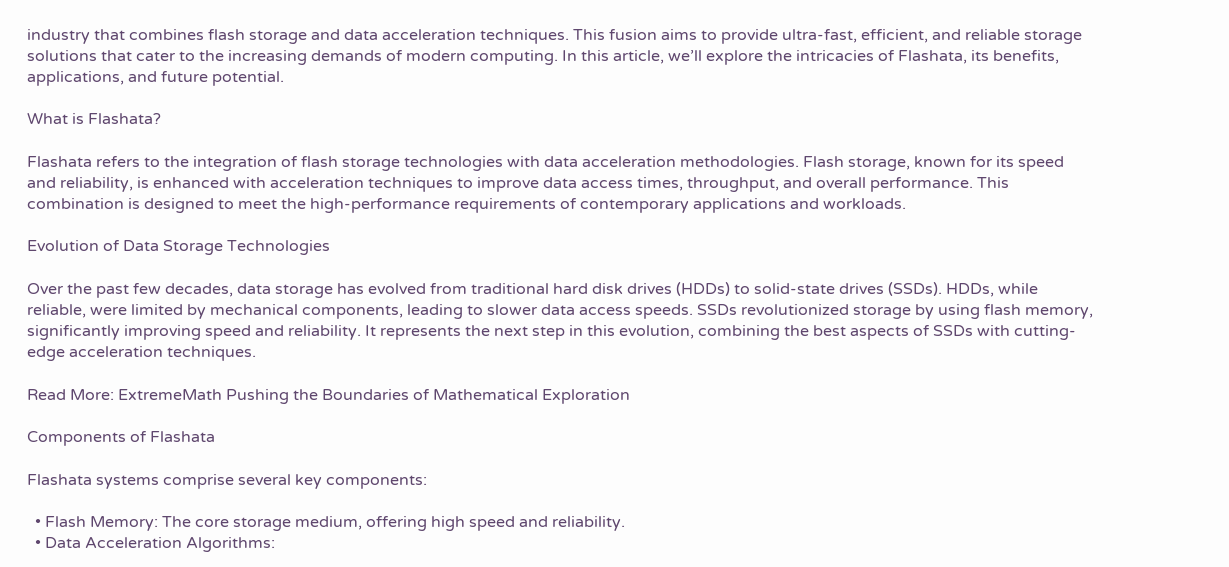industry that combines flash storage and data acceleration techniques. This fusion aims to provide ultra-fast, efficient, and reliable storage solutions that cater to the increasing demands of modern computing. In this article, we’ll explore the intricacies of Flashata, its benefits, applications, and future potential.

What is Flashata?

Flashata refers to the integration of flash storage technologies with data acceleration methodologies. Flash storage, known for its speed and reliability, is enhanced with acceleration techniques to improve data access times, throughput, and overall performance. This combination is designed to meet the high-performance requirements of contemporary applications and workloads.

Evolution of Data Storage Technologies

Over the past few decades, data storage has evolved from traditional hard disk drives (HDDs) to solid-state drives (SSDs). HDDs, while reliable, were limited by mechanical components, leading to slower data access speeds. SSDs revolutionized storage by using flash memory, significantly improving speed and reliability. It represents the next step in this evolution, combining the best aspects of SSDs with cutting-edge acceleration techniques.

Read More: ExtremeMath Pushing the Boundaries of Mathematical Exploration

Components of Flashata

Flashata systems comprise several key components:

  • Flash Memory: The core storage medium, offering high speed and reliability.
  • Data Acceleration Algorithms: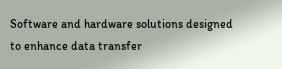Software and hardware solutions designed to enhance data transfer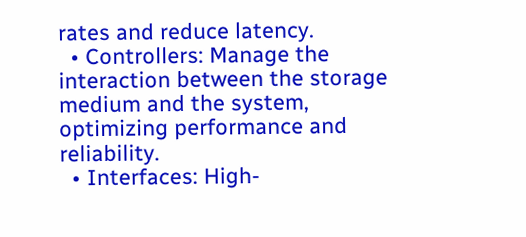rates and reduce latency.
  • Controllers: Manage the interaction between the storage medium and the system, optimizing performance and reliability.
  • Interfaces: High-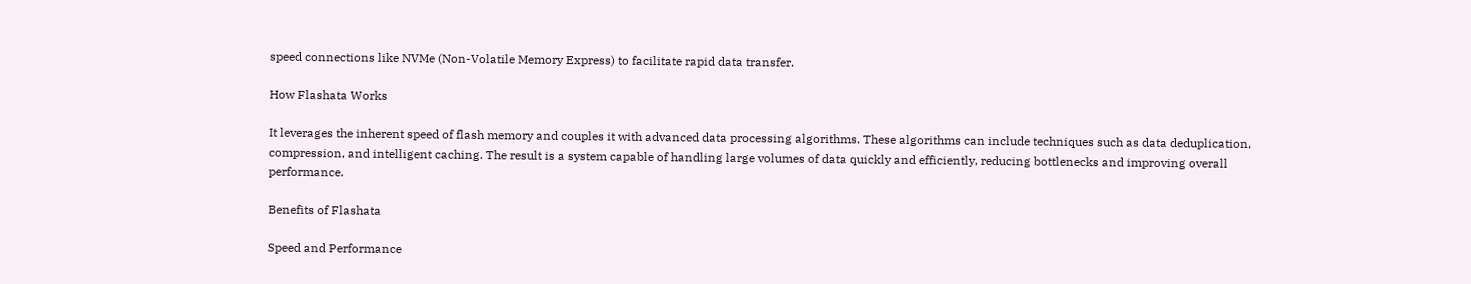speed connections like NVMe (Non-Volatile Memory Express) to facilitate rapid data transfer.

How Flashata Works

It leverages the inherent speed of flash memory and couples it with advanced data processing algorithms. These algorithms can include techniques such as data deduplication, compression, and intelligent caching. The result is a system capable of handling large volumes of data quickly and efficiently, reducing bottlenecks and improving overall performance.

Benefits of Flashata

Speed and Performance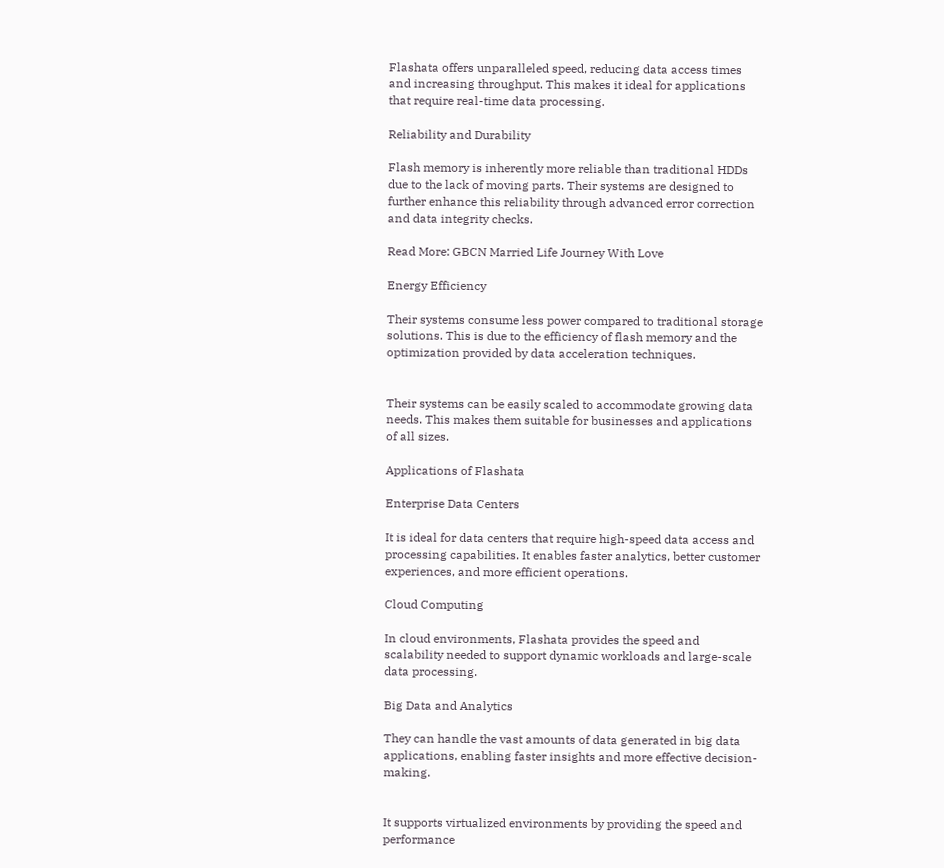Flashata offers unparalleled speed, reducing data access times and increasing throughput. This makes it ideal for applications that require real-time data processing.

Reliability and Durability

Flash memory is inherently more reliable than traditional HDDs due to the lack of moving parts. Their systems are designed to further enhance this reliability through advanced error correction and data integrity checks.

Read More: GBCN Married Life Journey With Love

Energy Efficiency

Their systems consume less power compared to traditional storage solutions. This is due to the efficiency of flash memory and the optimization provided by data acceleration techniques.


Their systems can be easily scaled to accommodate growing data needs. This makes them suitable for businesses and applications of all sizes.

Applications of Flashata

Enterprise Data Centers

It is ideal for data centers that require high-speed data access and processing capabilities. It enables faster analytics, better customer experiences, and more efficient operations.

Cloud Computing

In cloud environments, Flashata provides the speed and scalability needed to support dynamic workloads and large-scale data processing.

Big Data and Analytics

They can handle the vast amounts of data generated in big data applications, enabling faster insights and more effective decision-making.


It supports virtualized environments by providing the speed and performance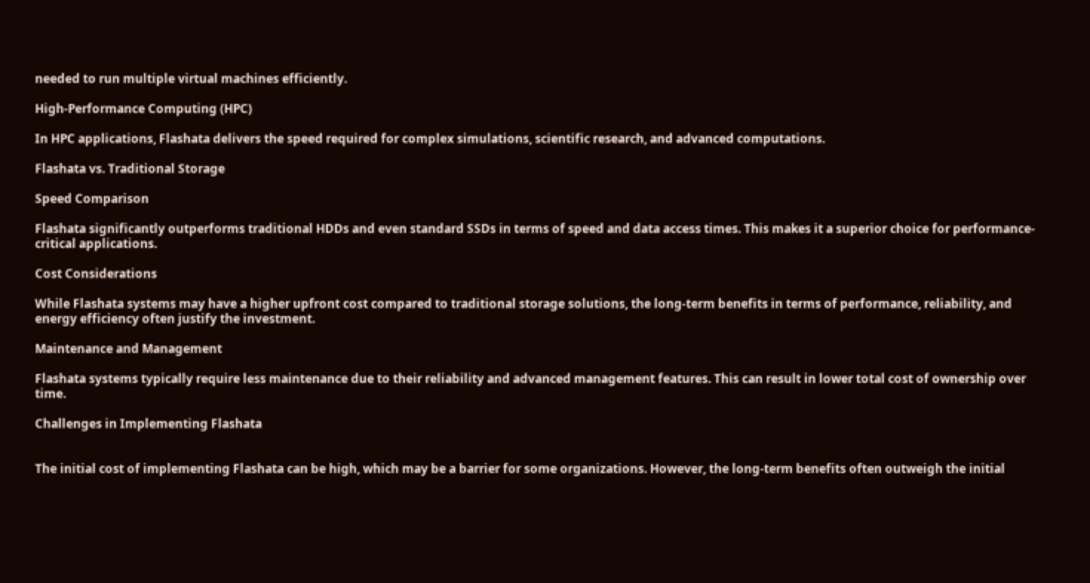needed to run multiple virtual machines efficiently.

High-Performance Computing (HPC)

In HPC applications, Flashata delivers the speed required for complex simulations, scientific research, and advanced computations.

Flashata vs. Traditional Storage

Speed Comparison

Flashata significantly outperforms traditional HDDs and even standard SSDs in terms of speed and data access times. This makes it a superior choice for performance-critical applications.

Cost Considerations

While Flashata systems may have a higher upfront cost compared to traditional storage solutions, the long-term benefits in terms of performance, reliability, and energy efficiency often justify the investment.

Maintenance and Management

Flashata systems typically require less maintenance due to their reliability and advanced management features. This can result in lower total cost of ownership over time.

Challenges in Implementing Flashata


The initial cost of implementing Flashata can be high, which may be a barrier for some organizations. However, the long-term benefits often outweigh the initial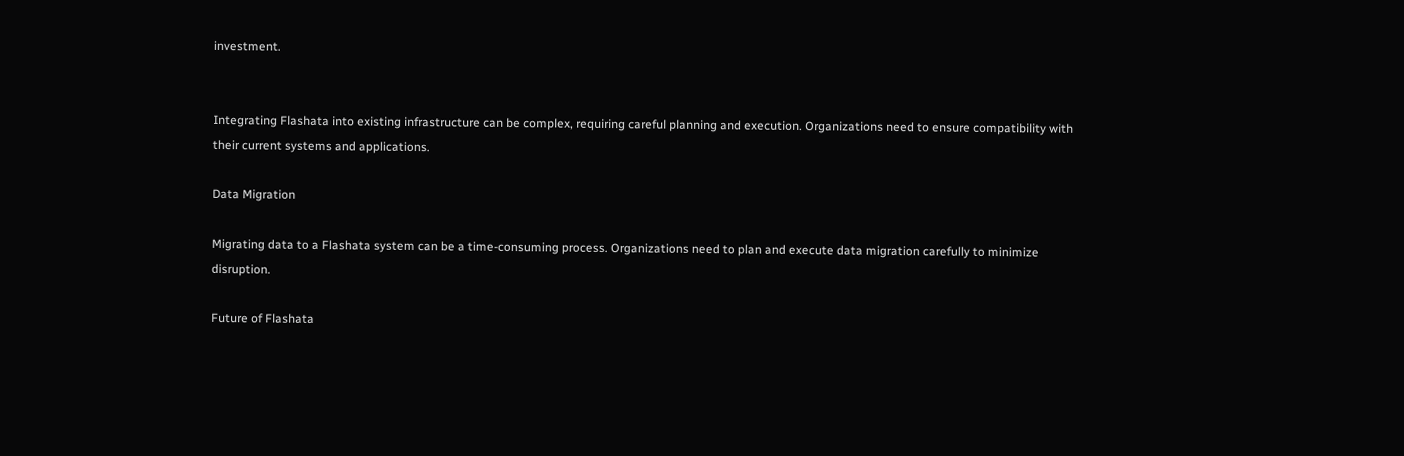investment.


Integrating Flashata into existing infrastructure can be complex, requiring careful planning and execution. Organizations need to ensure compatibility with their current systems and applications.

Data Migration

Migrating data to a Flashata system can be a time-consuming process. Organizations need to plan and execute data migration carefully to minimize disruption.

Future of Flashata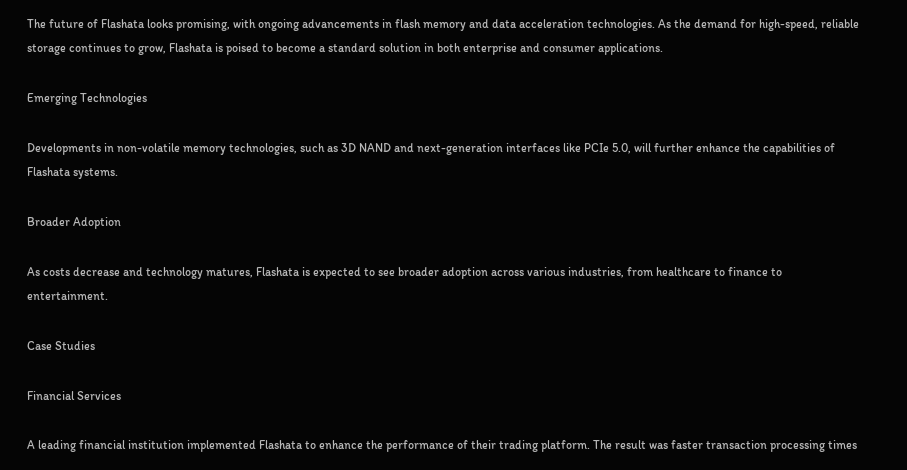The future of Flashata looks promising, with ongoing advancements in flash memory and data acceleration technologies. As the demand for high-speed, reliable storage continues to grow, Flashata is poised to become a standard solution in both enterprise and consumer applications.

Emerging Technologies

Developments in non-volatile memory technologies, such as 3D NAND and next-generation interfaces like PCIe 5.0, will further enhance the capabilities of Flashata systems.

Broader Adoption

As costs decrease and technology matures, Flashata is expected to see broader adoption across various industries, from healthcare to finance to entertainment.

Case Studies

Financial Services

A leading financial institution implemented Flashata to enhance the performance of their trading platform. The result was faster transaction processing times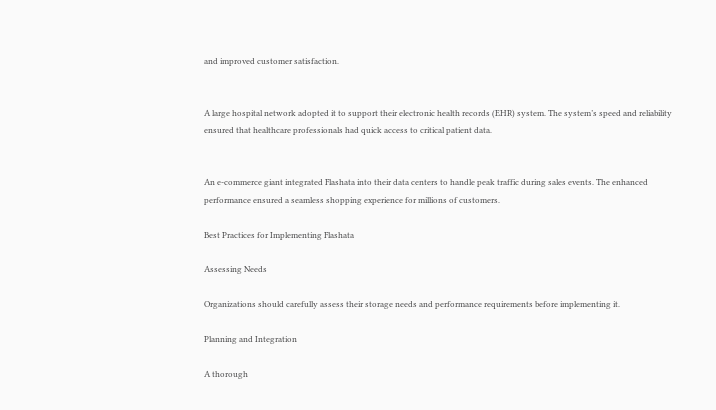and improved customer satisfaction.


A large hospital network adopted it to support their electronic health records (EHR) system. The system’s speed and reliability ensured that healthcare professionals had quick access to critical patient data.


An e-commerce giant integrated Flashata into their data centers to handle peak traffic during sales events. The enhanced performance ensured a seamless shopping experience for millions of customers.

Best Practices for Implementing Flashata

Assessing Needs

Organizations should carefully assess their storage needs and performance requirements before implementing it.

Planning and Integration

A thorough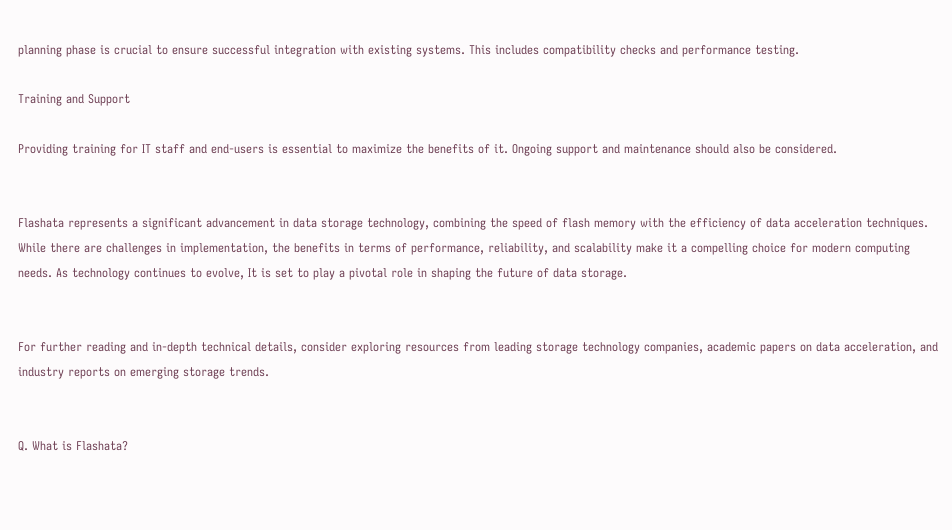planning phase is crucial to ensure successful integration with existing systems. This includes compatibility checks and performance testing.

Training and Support

Providing training for IT staff and end-users is essential to maximize the benefits of it. Ongoing support and maintenance should also be considered.


Flashata represents a significant advancement in data storage technology, combining the speed of flash memory with the efficiency of data acceleration techniques. While there are challenges in implementation, the benefits in terms of performance, reliability, and scalability make it a compelling choice for modern computing needs. As technology continues to evolve, It is set to play a pivotal role in shaping the future of data storage.


For further reading and in-depth technical details, consider exploring resources from leading storage technology companies, academic papers on data acceleration, and industry reports on emerging storage trends.


Q. What is Flashata?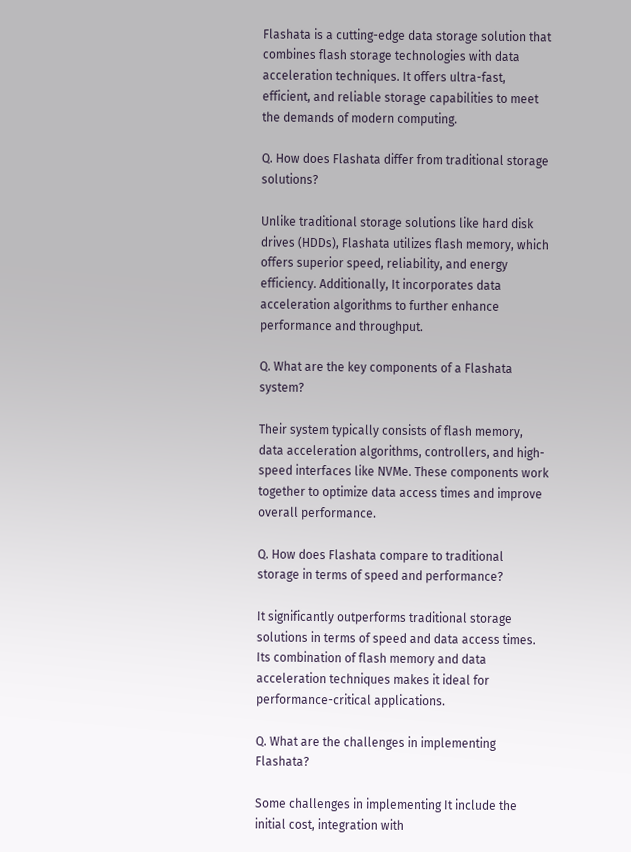Flashata is a cutting-edge data storage solution that combines flash storage technologies with data acceleration techniques. It offers ultra-fast, efficient, and reliable storage capabilities to meet the demands of modern computing.

Q. How does Flashata differ from traditional storage solutions?

Unlike traditional storage solutions like hard disk drives (HDDs), Flashata utilizes flash memory, which offers superior speed, reliability, and energy efficiency. Additionally, It incorporates data acceleration algorithms to further enhance performance and throughput.

Q. What are the key components of a Flashata system?

Their system typically consists of flash memory, data acceleration algorithms, controllers, and high-speed interfaces like NVMe. These components work together to optimize data access times and improve overall performance.

Q. How does Flashata compare to traditional storage in terms of speed and performance?

It significantly outperforms traditional storage solutions in terms of speed and data access times. Its combination of flash memory and data acceleration techniques makes it ideal for performance-critical applications.

Q. What are the challenges in implementing Flashata?

Some challenges in implementing It include the initial cost, integration with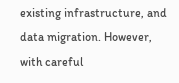existing infrastructure, and data migration. However, with careful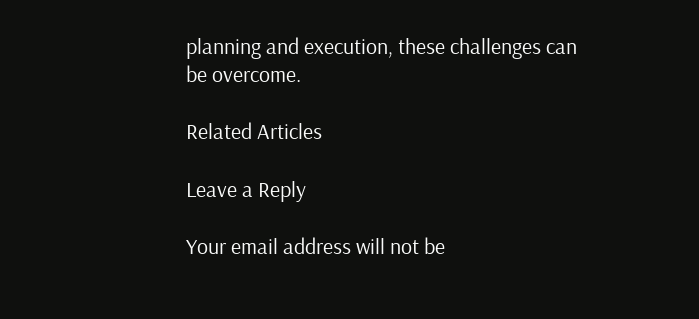planning and execution, these challenges can be overcome.

Related Articles

Leave a Reply

Your email address will not be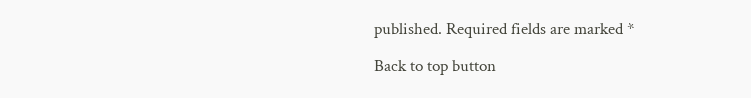published. Required fields are marked *

Back to top button